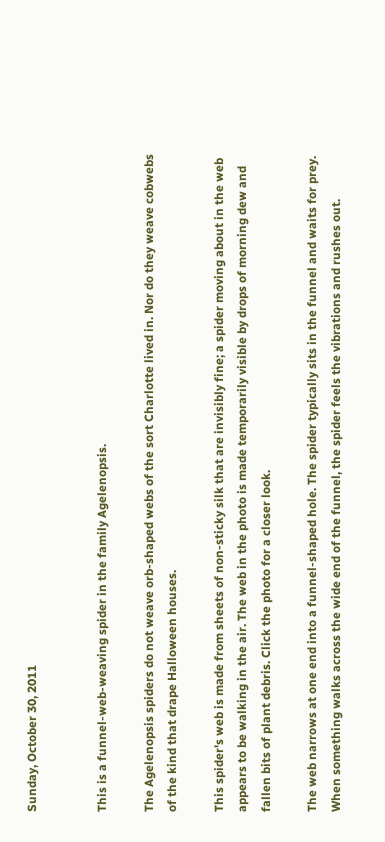Sunday, October 30, 2011


This is a funnel-web-weaving spider in the family Agelenopsis.

The Agelenopsis spiders do not weave orb-shaped webs of the sort Charlotte lived in. Nor do they weave cobwebs of the kind that drape Halloween houses.

This spider's web is made from sheets of non-sticky silk that are invisibly fine; a spider moving about in the web appears to be walking in the air. The web in the photo is made temporarily visible by drops of morning dew and fallen bits of plant debris. Click the photo for a closer look.

The web narrows at one end into a funnel-shaped hole. The spider typically sits in the funnel and waits for prey. When something walks across the wide end of the funnel, the spider feels the vibrations and rushes out.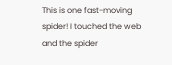This is one fast-moving spider! I touched the web and the spider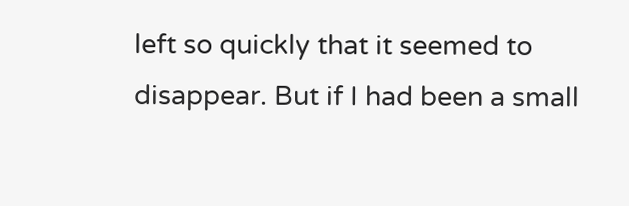left so quickly that it seemed to disappear. But if I had been a small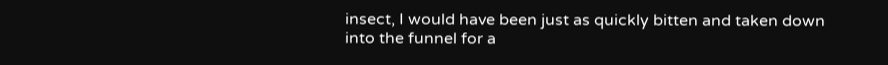insect, I would have been just as quickly bitten and taken down into the funnel for a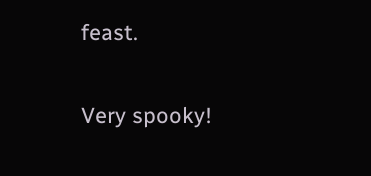feast.

Very spooky!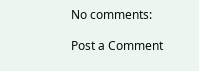No comments:

Post a Comment